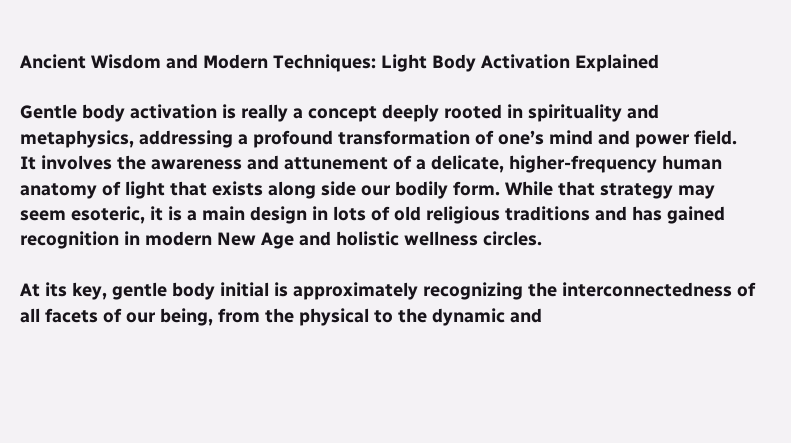Ancient Wisdom and Modern Techniques: Light Body Activation Explained

Gentle body activation is really a concept deeply rooted in spirituality and metaphysics, addressing a profound transformation of one’s mind and power field. It involves the awareness and attunement of a delicate, higher-frequency human anatomy of light that exists along side our bodily form. While that strategy may seem esoteric, it is a main design in lots of old religious traditions and has gained recognition in modern New Age and holistic wellness circles.

At its key, gentle body initial is approximately recognizing the interconnectedness of all facets of our being, from the physical to the dynamic and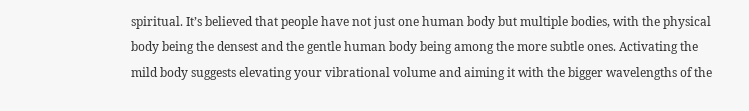spiritual. It’s believed that people have not just one human body but multiple bodies, with the physical body being the densest and the gentle human body being among the more subtle ones. Activating the mild body suggests elevating your vibrational volume and aiming it with the bigger wavelengths of the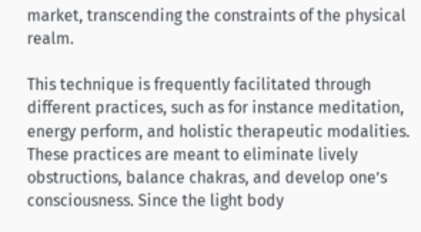market, transcending the constraints of the physical realm.

This technique is frequently facilitated through different practices, such as for instance meditation, energy perform, and holistic therapeutic modalities. These practices are meant to eliminate lively obstructions, balance chakras, and develop one’s consciousness. Since the light body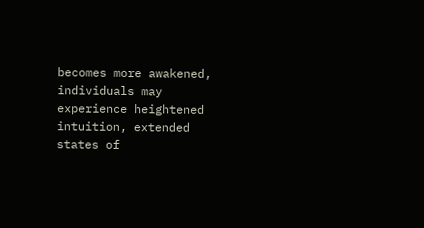becomes more awakened, individuals may experience heightened intuition, extended states of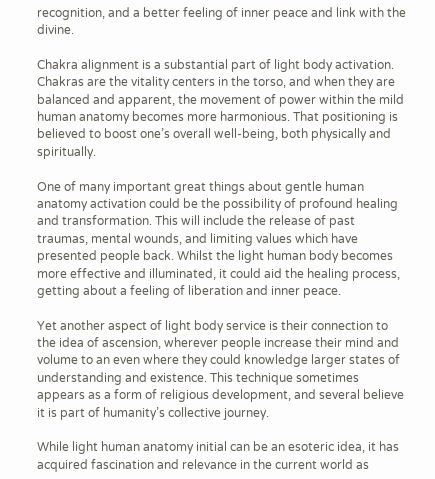recognition, and a better feeling of inner peace and link with the divine.

Chakra alignment is a substantial part of light body activation. Chakras are the vitality centers in the torso, and when they are balanced and apparent, the movement of power within the mild human anatomy becomes more harmonious. That positioning is believed to boost one’s overall well-being, both physically and spiritually.

One of many important great things about gentle human anatomy activation could be the possibility of profound healing and transformation. This will include the release of past traumas, mental wounds, and limiting values which have presented people back. Whilst the light human body becomes more effective and illuminated, it could aid the healing process, getting about a feeling of liberation and inner peace.

Yet another aspect of light body service is their connection to the idea of ascension, wherever people increase their mind and volume to an even where they could knowledge larger states of understanding and existence. This technique sometimes appears as a form of religious development, and several believe it is part of humanity’s collective journey.

While light human anatomy initial can be an esoteric idea, it has acquired fascination and relevance in the current world as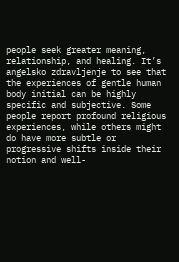people seek greater meaning, relationship, and healing. It’s angelsko zdravljenje to see that the experiences of gentle human body initial can be highly specific and subjective. Some people report profound religious experiences, while others might do have more subtle or progressive shifts inside their notion and well-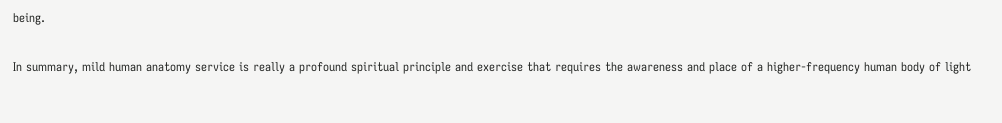being.

In summary, mild human anatomy service is really a profound spiritual principle and exercise that requires the awareness and place of a higher-frequency human body of light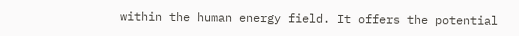within the human energy field. It offers the potential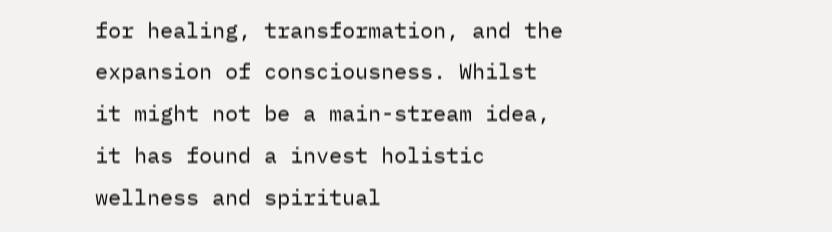for healing, transformation, and the expansion of consciousness. Whilst it might not be a main-stream idea, it has found a invest holistic wellness and spiritual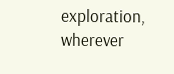exploration, wherever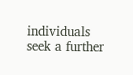individuals seek a further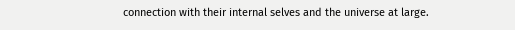connection with their internal selves and the universe at large.